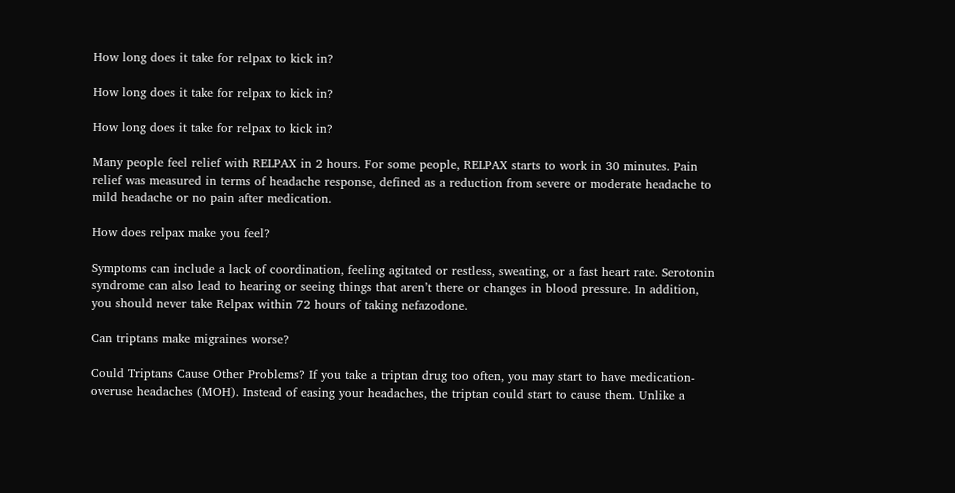How long does it take for relpax to kick in?

How long does it take for relpax to kick in?

How long does it take for relpax to kick in?

Many people feel relief with RELPAX in 2 hours. For some people, RELPAX starts to work in 30 minutes. Pain relief was measured in terms of headache response, defined as a reduction from severe or moderate headache to mild headache or no pain after medication.

How does relpax make you feel?

Symptoms can include a lack of coordination, feeling agitated or restless, sweating, or a fast heart rate. Serotonin syndrome can also lead to hearing or seeing things that aren’t there or changes in blood pressure. In addition, you should never take Relpax within 72 hours of taking nefazodone.

Can triptans make migraines worse?

Could Triptans Cause Other Problems? If you take a triptan drug too often, you may start to have medication-overuse headaches (MOH). Instead of easing your headaches, the triptan could start to cause them. Unlike a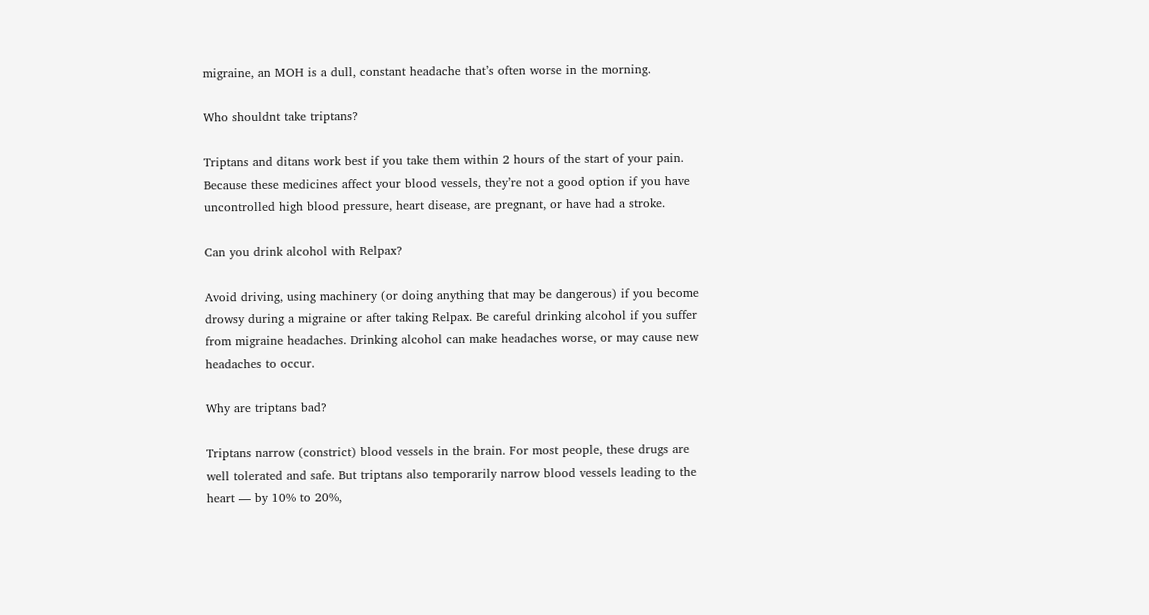migraine, an MOH is a dull, constant headache that’s often worse in the morning.

Who shouldnt take triptans?

Triptans and ditans work best if you take them within 2 hours of the start of your pain. Because these medicines affect your blood vessels, they’re not a good option if you have uncontrolled high blood pressure, heart disease, are pregnant, or have had a stroke.

Can you drink alcohol with Relpax?

Avoid driving, using machinery (or doing anything that may be dangerous) if you become drowsy during a migraine or after taking Relpax. Be careful drinking alcohol if you suffer from migraine headaches. Drinking alcohol can make headaches worse, or may cause new headaches to occur.

Why are triptans bad?

Triptans narrow (constrict) blood vessels in the brain. For most people, these drugs are well tolerated and safe. But triptans also temporarily narrow blood vessels leading to the heart — by 10% to 20%,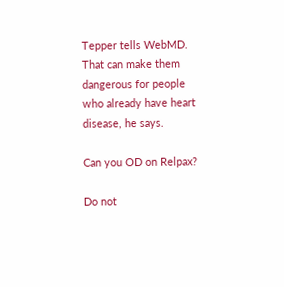Tepper tells WebMD. That can make them dangerous for people who already have heart disease, he says.

Can you OD on Relpax?

Do not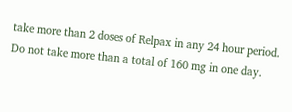take more than 2 doses of Relpax in any 24 hour period. Do not take more than a total of 160 mg in one day.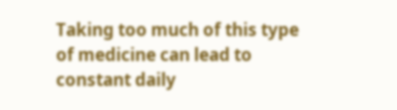Taking too much of this type of medicine can lead to constant daily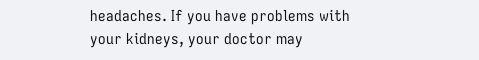headaches. If you have problems with your kidneys, your doctor may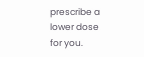prescribe a lower dose for you.